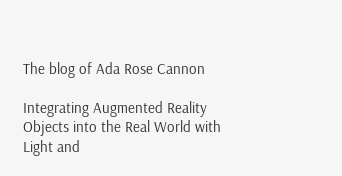The blog of Ada Rose Cannon

Integrating Augmented Reality Objects into the Real World with Light and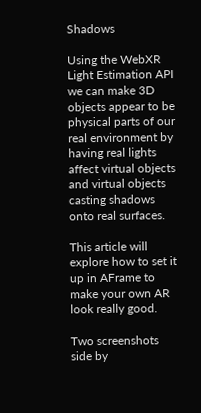Shadows

Using the WebXR Light Estimation API we can make 3D objects appear to be physical parts of our real environment by having real lights affect virtual objects and virtual objects casting shadows onto real surfaces.

This article will explore how to set it up in AFrame to make your own AR look really good.

Two screenshots side by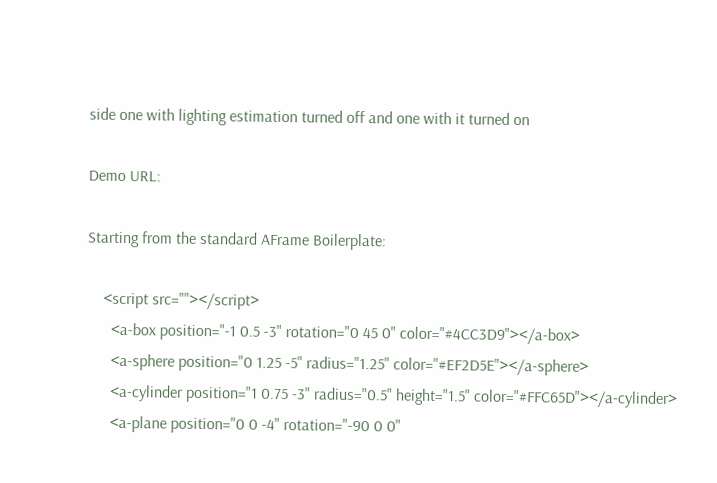side one with lighting estimation turned off and one with it turned on

Demo URL:

Starting from the standard AFrame Boilerplate:

    <script src=""></script>
      <a-box position="-1 0.5 -3" rotation="0 45 0" color="#4CC3D9"></a-box>
      <a-sphere position="0 1.25 -5" radius="1.25" color="#EF2D5E"></a-sphere>
      <a-cylinder position="1 0.75 -3" radius="0.5" height="1.5" color="#FFC65D"></a-cylinder>
      <a-plane position="0 0 -4" rotation="-90 0 0"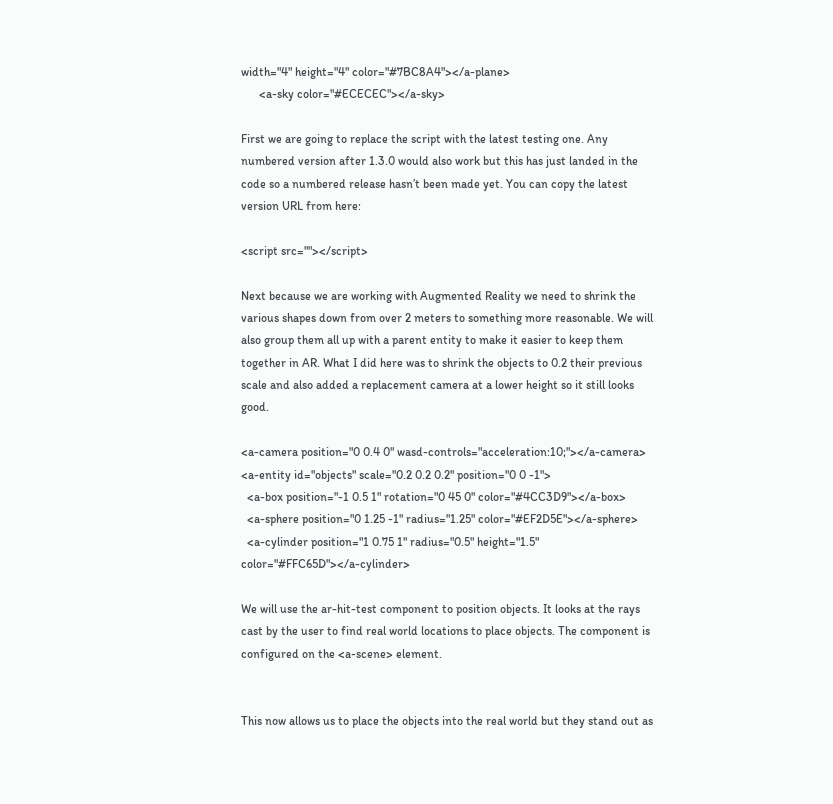width="4" height="4" color="#7BC8A4"></a-plane>
      <a-sky color="#ECECEC"></a-sky>

First we are going to replace the script with the latest testing one. Any numbered version after 1.3.0 would also work but this has just landed in the code so a numbered release hasn’t been made yet. You can copy the latest version URL from here:

<script src=""></script>

Next because we are working with Augmented Reality we need to shrink the various shapes down from over 2 meters to something more reasonable. We will also group them all up with a parent entity to make it easier to keep them together in AR. What I did here was to shrink the objects to 0.2 their previous scale and also added a replacement camera at a lower height so it still looks good.

<a-camera position="0 0.4 0" wasd-controls="acceleration:10;"></a-camera>
<a-entity id="objects" scale="0.2 0.2 0.2" position="0 0 -1">
  <a-box position="-1 0.5 1" rotation="0 45 0" color="#4CC3D9"></a-box>
  <a-sphere position="0 1.25 -1" radius="1.25" color="#EF2D5E"></a-sphere>
  <a-cylinder position="1 0.75 1" radius="0.5" height="1.5" color="#FFC65D"></a-cylinder>

We will use the ar-hit-test component to position objects. It looks at the rays cast by the user to find real world locations to place objects. The component is configured on the <a-scene> element.


This now allows us to place the objects into the real world but they stand out as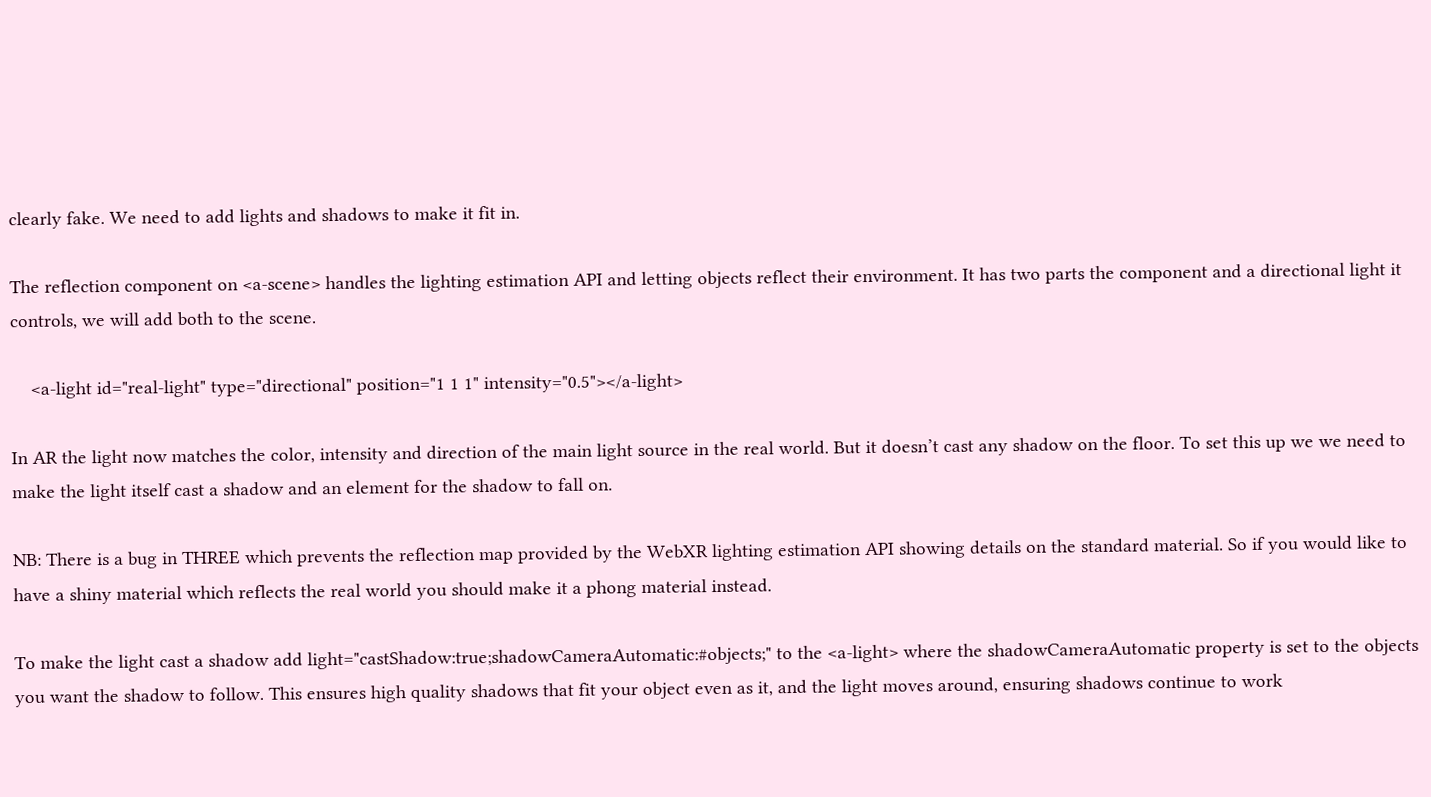clearly fake. We need to add lights and shadows to make it fit in.

The reflection component on <a-scene> handles the lighting estimation API and letting objects reflect their environment. It has two parts the component and a directional light it controls, we will add both to the scene.

    <a-light id="real-light" type="directional" position="1 1 1" intensity="0.5"></a-light>

In AR the light now matches the color, intensity and direction of the main light source in the real world. But it doesn’t cast any shadow on the floor. To set this up we we need to make the light itself cast a shadow and an element for the shadow to fall on.

NB: There is a bug in THREE which prevents the reflection map provided by the WebXR lighting estimation API showing details on the standard material. So if you would like to have a shiny material which reflects the real world you should make it a phong material instead.

To make the light cast a shadow add light="castShadow:true;shadowCameraAutomatic:#objects;" to the <a-light> where the shadowCameraAutomatic property is set to the objects you want the shadow to follow. This ensures high quality shadows that fit your object even as it, and the light moves around, ensuring shadows continue to work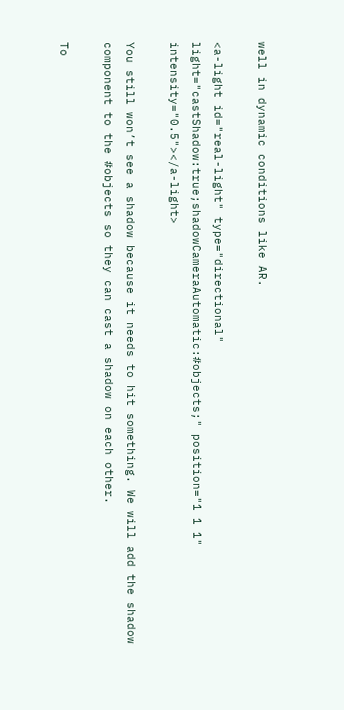well in dynamic conditions like AR.

<a-light id="real-light" type="directional" light="castShadow:true;shadowCameraAutomatic:#objects;" position="1 1 1" intensity="0.5"></a-light>

You still won’t see a shadow because it needs to hit something. We will add the shadow component to the #objects so they can cast a shadow on each other.

To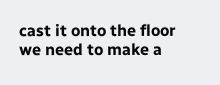cast it onto the floor we need to make a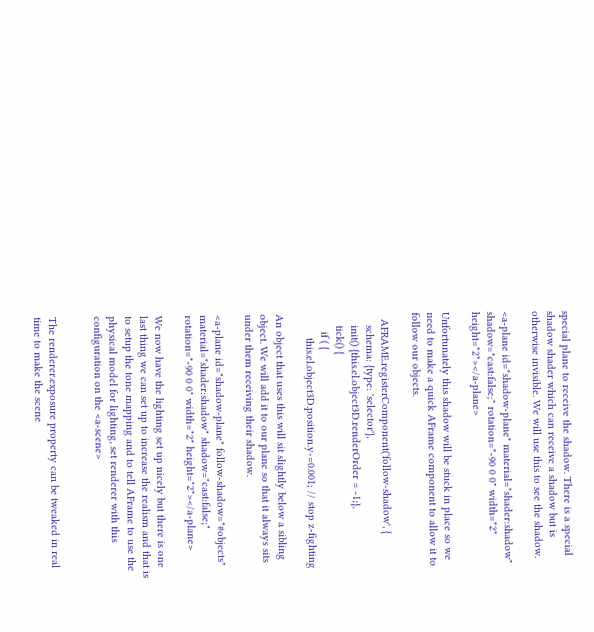special plane to receive the shadow. There is a special shadow shader which can receive a shadow but is otherwise invisible. We will use this to see the shadow.

<a-plane id="shadow-plane" material="shader:shadow" shadow="cast:false;" rotation="-90 0 0" width="2" height="2"></a-plane>

Unfortunately this shadow will be stuck in place so we need to make a quick AFrame component to allow it to follow our objects.

  AFRAME.registerComponent('follow-shadow', {
    schema: {type: 'selector'},
    init() {this.el.object3D.renderOrder = -1;},
    tick() {
      if ( {
        this.el.object3D.position.y-=0.001; // stop z-fighting

An object that uses this will sit slightly below a sibling object. We will add it to our plane so that it always sits under them receiving their shadow.

<a-plane id="shadow-plane" follow-shadow="#objects" material="shader:shadow" shadow="cast:false;" rotation="-90 0 0" width="2" height="2"></a-plane>

We now have the lighting set up nicely but there is one last thing we can set up to increase the realism and that is to setup the tone mapping and to tell AFrame to use the physical model for lighting, set renderer with this configuration on the <a-scene>


The renderer.exposure property can be tweaked in real time to make the scene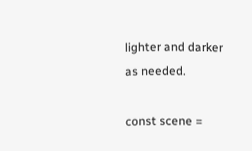lighter and darker as needed.

const scene =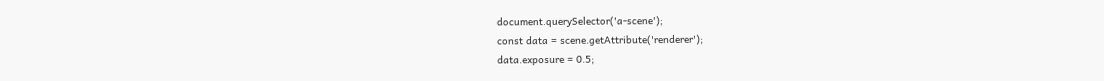document.querySelector('a-scene');
const data = scene.getAttribute('renderer');
data.exposure = 0.5;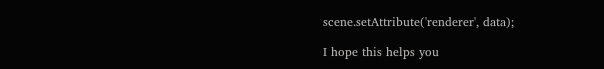scene.setAttribute('renderer', data);

I hope this helps you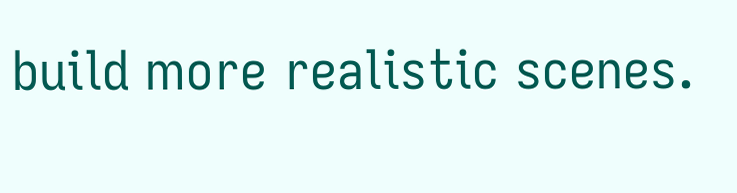build more realistic scenes.